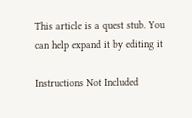This article is a quest stub. You can help expand it by editing it

Instructions Not Included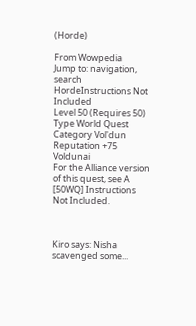(Horde)

From Wowpedia
Jump to: navigation, search
HordeInstructions Not Included
Level 50 (Requires 50)
Type World Quest
Category Vol'dun
Reputation +75 Voldunai
For the Alliance version of this quest, see A [50WQ] Instructions Not Included.



Kiro says: Nisha scavenged some...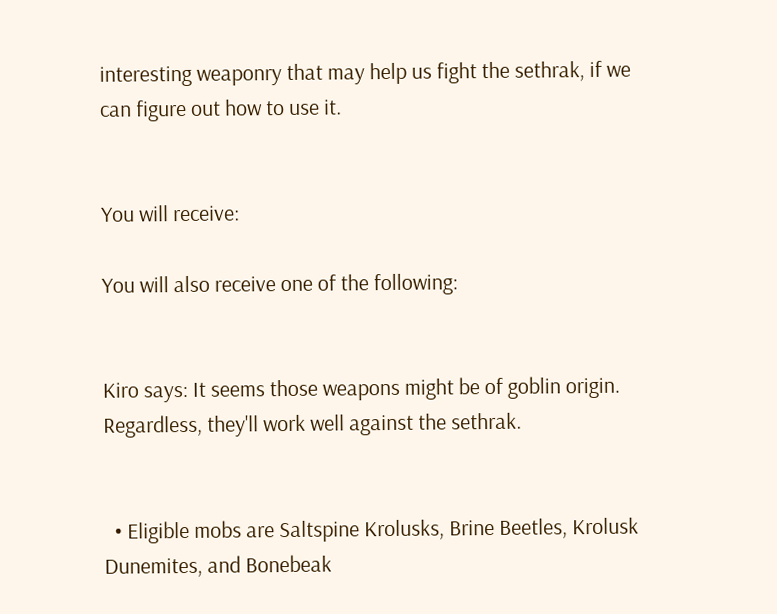interesting weaponry that may help us fight the sethrak, if we can figure out how to use it.


You will receive:

You will also receive one of the following:


Kiro says: It seems those weapons might be of goblin origin. Regardless, they'll work well against the sethrak.


  • Eligible mobs are Saltspine Krolusks, Brine Beetles, Krolusk Dunemites, and Bonebeak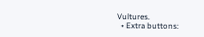Vultures.
  • Extra buttons: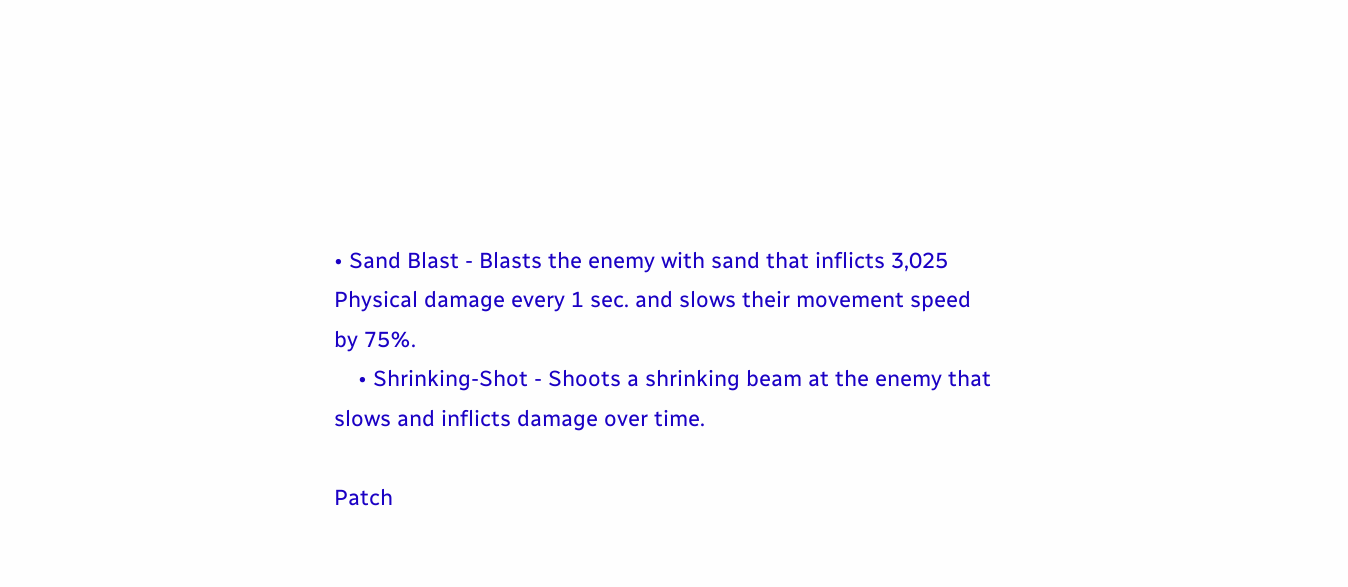• Sand Blast - Blasts the enemy with sand that inflicts 3,025 Physical damage every 1 sec. and slows their movement speed by 75%.
    • Shrinking-Shot - Shoots a shrinking beam at the enemy that slows and inflicts damage over time.

Patch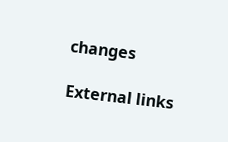changes

External links